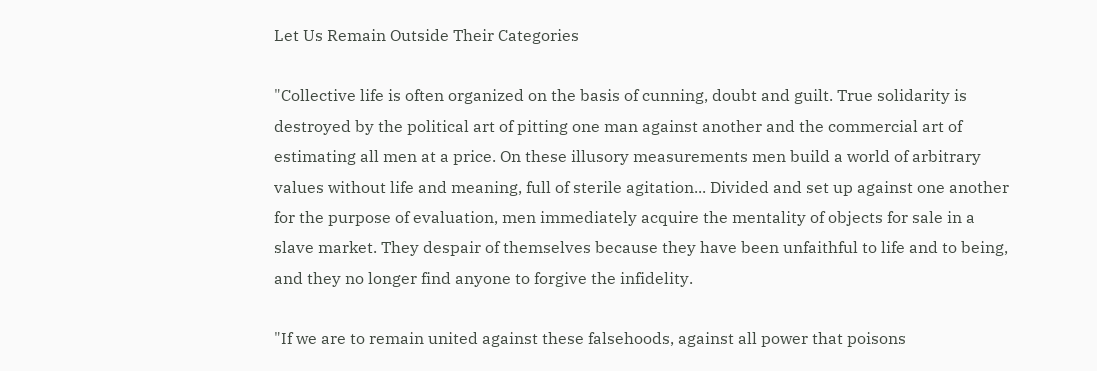Let Us Remain Outside Their Categories

"Collective life is often organized on the basis of cunning, doubt and guilt. True solidarity is destroyed by the political art of pitting one man against another and the commercial art of estimating all men at a price. On these illusory measurements men build a world of arbitrary values without life and meaning, full of sterile agitation... Divided and set up against one another for the purpose of evaluation, men immediately acquire the mentality of objects for sale in a slave market. They despair of themselves because they have been unfaithful to life and to being, and they no longer find anyone to forgive the infidelity.

"If we are to remain united against these falsehoods, against all power that poisons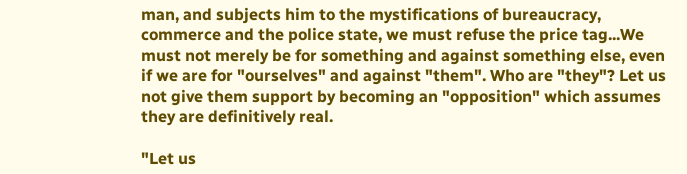man, and subjects him to the mystifications of bureaucracy, commerce and the police state, we must refuse the price tag...We must not merely be for something and against something else, even if we are for "ourselves" and against "them". Who are "they"? Let us not give them support by becoming an "opposition" which assumes they are definitively real.

"Let us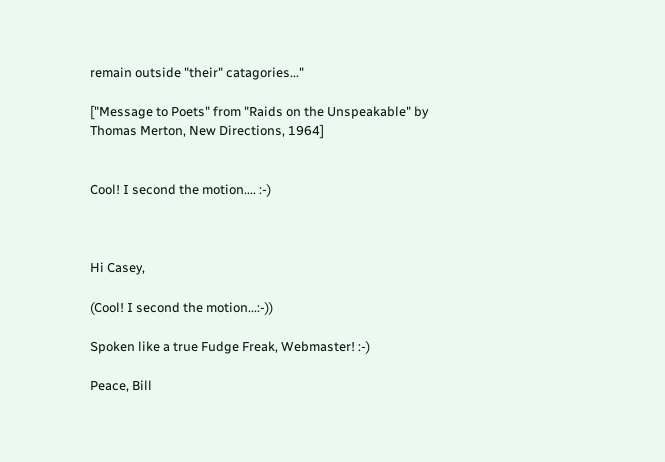remain outside "their" catagories..."

["Message to Poets" from "Raids on the Unspeakable" by Thomas Merton, New Directions, 1964]


Cool! I second the motion.... :-)



Hi Casey,

(Cool! I second the motion...:-))

Spoken like a true Fudge Freak, Webmaster! :-)

Peace, Bill